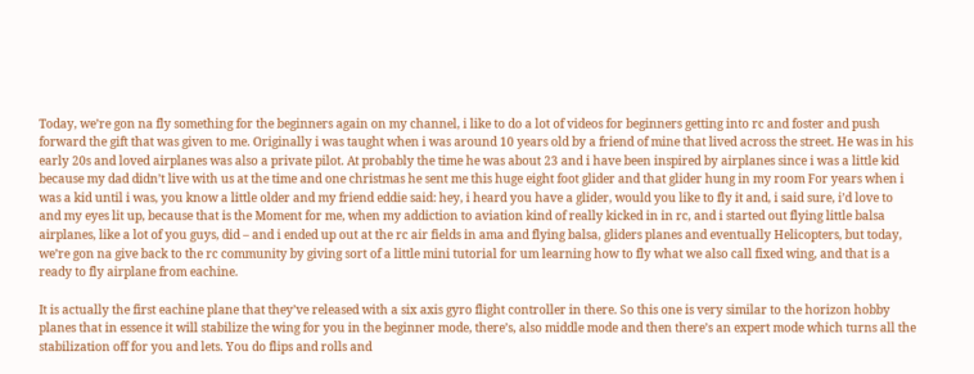Today, we’re gon na fly something for the beginners again on my channel, i like to do a lot of videos for beginners getting into rc and foster and push forward the gift that was given to me. Originally i was taught when i was around 10 years old by a friend of mine that lived across the street. He was in his early 20s and loved airplanes was also a private pilot. At probably the time he was about 23 and i have been inspired by airplanes since i was a little kid because my dad didn’t live with us at the time and one christmas he sent me this huge eight foot glider and that glider hung in my room For years when i was a kid until i was, you know a little older and my friend eddie said: hey, i heard you have a glider, would you like to fly it and, i said sure, i’d love to and my eyes lit up, because that is the Moment for me, when my addiction to aviation kind of really kicked in in rc, and i started out flying little balsa airplanes, like a lot of you guys, did – and i ended up out at the rc air fields in ama and flying balsa, gliders planes and eventually Helicopters, but today, we’re gon na give back to the rc community by giving sort of a little mini tutorial for um learning how to fly what we also call fixed wing, and that is a ready to fly airplane from eachine.

It is actually the first eachine plane that they’ve released with a six axis gyro flight controller in there. So this one is very similar to the horizon hobby planes that in essence it will stabilize the wing for you in the beginner mode, there’s, also middle mode and then there’s an expert mode which turns all the stabilization off for you and lets. You do flips and rolls and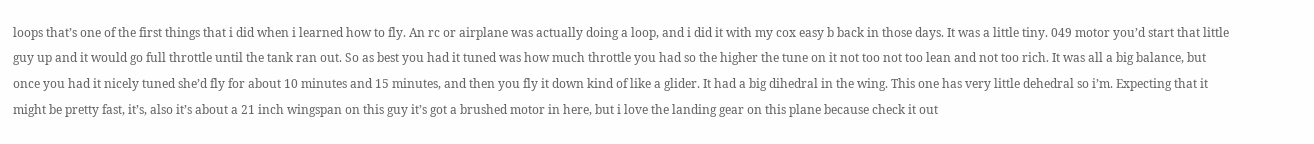loops that’s one of the first things that i did when i learned how to fly. An rc or airplane was actually doing a loop, and i did it with my cox easy b back in those days. It was a little tiny. 049 motor you’d start that little guy up and it would go full throttle until the tank ran out. So as best you had it tuned was how much throttle you had so the higher the tune on it not too not too lean and not too rich. It was all a big balance, but once you had it nicely tuned she’d fly for about 10 minutes and 15 minutes, and then you fly it down kind of like a glider. It had a big dihedral in the wing. This one has very little dehedral so i’m. Expecting that it might be pretty fast, it’s, also it’s about a 21 inch wingspan on this guy it’s got a brushed motor in here, but i love the landing gear on this plane because check it out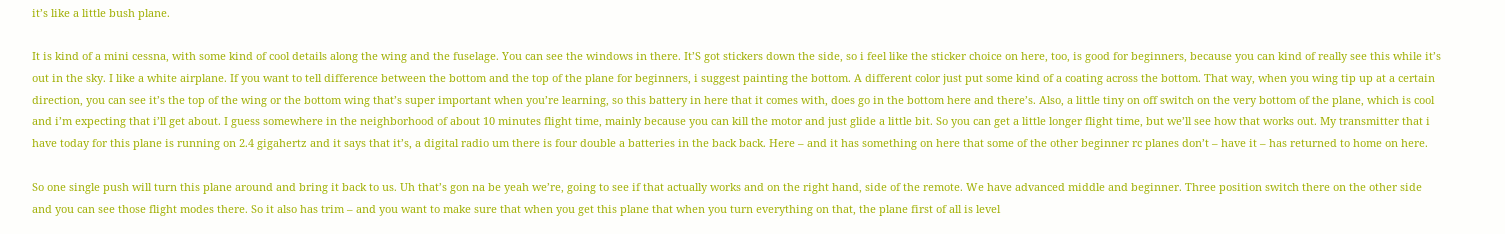it’s like a little bush plane.

It is kind of a mini cessna, with some kind of cool details along the wing and the fuselage. You can see the windows in there. It’S got stickers down the side, so i feel like the sticker choice on here, too, is good for beginners, because you can kind of really see this while it’s out in the sky. I like a white airplane. If you want to tell difference between the bottom and the top of the plane for beginners, i suggest painting the bottom. A different color just put some kind of a coating across the bottom. That way, when you wing tip up at a certain direction, you can see it’s the top of the wing or the bottom wing that’s super important when you’re learning, so this battery in here that it comes with, does go in the bottom here and there’s. Also, a little tiny on off switch on the very bottom of the plane, which is cool and i’m expecting that i’ll get about. I guess somewhere in the neighborhood of about 10 minutes flight time, mainly because you can kill the motor and just glide a little bit. So you can get a little longer flight time, but we’ll see how that works out. My transmitter that i have today for this plane is running on 2.4 gigahertz and it says that it’s, a digital radio um there is four double a batteries in the back back. Here – and it has something on here that some of the other beginner rc planes don’t – have it – has returned to home on here.

So one single push will turn this plane around and bring it back to us. Uh that’s gon na be yeah we’re, going to see if that actually works and on the right hand, side of the remote. We have advanced middle and beginner. Three position switch there on the other side and you can see those flight modes there. So it also has trim – and you want to make sure that when you get this plane that when you turn everything on that, the plane first of all is level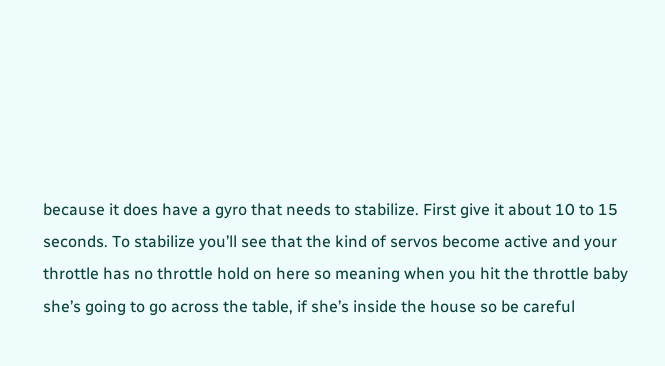because it does have a gyro that needs to stabilize. First give it about 10 to 15 seconds. To stabilize you’ll see that the kind of servos become active and your throttle has no throttle hold on here so meaning when you hit the throttle baby she’s going to go across the table, if she’s inside the house so be careful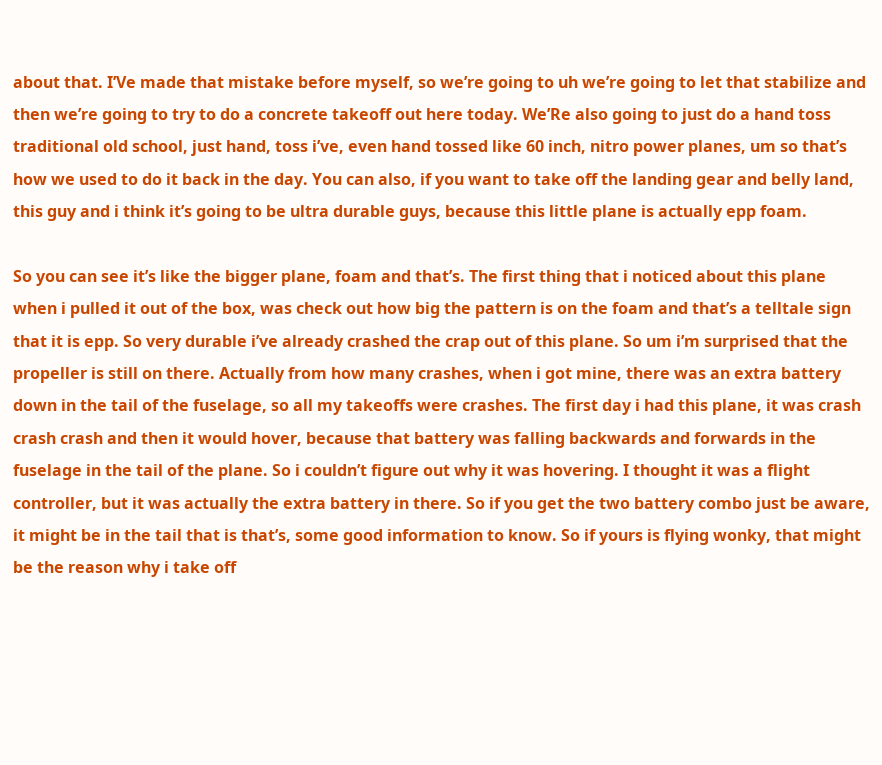about that. I’Ve made that mistake before myself, so we’re going to uh we’re going to let that stabilize and then we’re going to try to do a concrete takeoff out here today. We’Re also going to just do a hand toss traditional old school, just hand, toss i’ve, even hand tossed like 60 inch, nitro power planes, um so that’s how we used to do it back in the day. You can also, if you want to take off the landing gear and belly land, this guy and i think it’s going to be ultra durable guys, because this little plane is actually epp foam.

So you can see it’s like the bigger plane, foam and that’s. The first thing that i noticed about this plane when i pulled it out of the box, was check out how big the pattern is on the foam and that’s a telltale sign that it is epp. So very durable i’ve already crashed the crap out of this plane. So um i’m surprised that the propeller is still on there. Actually from how many crashes, when i got mine, there was an extra battery down in the tail of the fuselage, so all my takeoffs were crashes. The first day i had this plane, it was crash crash crash and then it would hover, because that battery was falling backwards and forwards in the fuselage in the tail of the plane. So i couldn’t figure out why it was hovering. I thought it was a flight controller, but it was actually the extra battery in there. So if you get the two battery combo just be aware, it might be in the tail that is that’s, some good information to know. So if yours is flying wonky, that might be the reason why i take off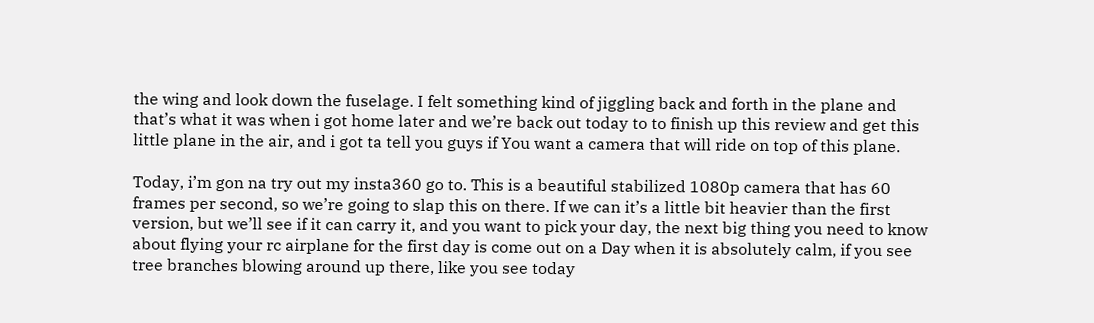the wing and look down the fuselage. I felt something kind of jiggling back and forth in the plane and that’s what it was when i got home later and we’re back out today to to finish up this review and get this little plane in the air, and i got ta tell you guys if You want a camera that will ride on top of this plane.

Today, i’m gon na try out my insta360 go to. This is a beautiful stabilized 1080p camera that has 60 frames per second, so we’re going to slap this on there. If we can it’s a little bit heavier than the first version, but we’ll see if it can carry it, and you want to pick your day, the next big thing you need to know about flying your rc airplane for the first day is come out on a Day when it is absolutely calm, if you see tree branches blowing around up there, like you see today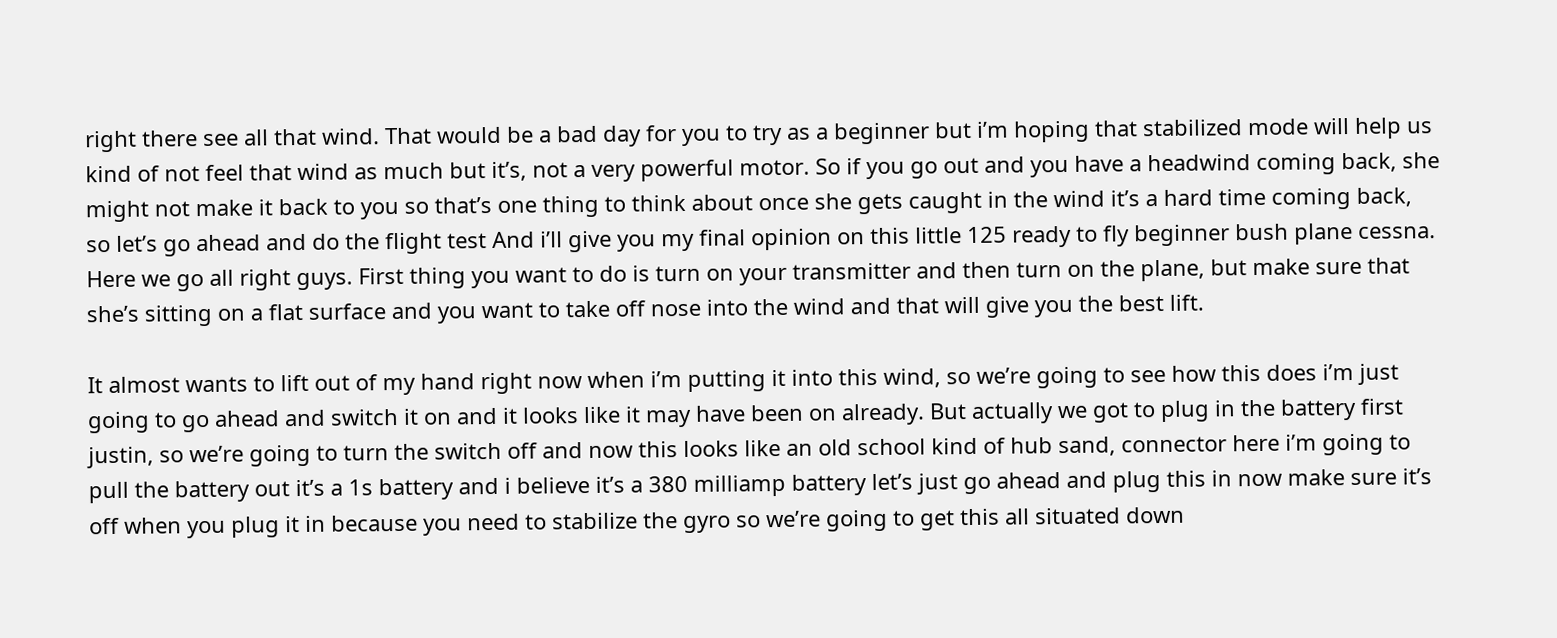right there see all that wind. That would be a bad day for you to try as a beginner but i’m hoping that stabilized mode will help us kind of not feel that wind as much but it’s, not a very powerful motor. So if you go out and you have a headwind coming back, she might not make it back to you so that’s one thing to think about once she gets caught in the wind it’s a hard time coming back, so let’s go ahead and do the flight test And i’ll give you my final opinion on this little 125 ready to fly beginner bush plane cessna. Here we go all right guys. First thing you want to do is turn on your transmitter and then turn on the plane, but make sure that she’s sitting on a flat surface and you want to take off nose into the wind and that will give you the best lift.

It almost wants to lift out of my hand right now when i’m putting it into this wind, so we’re going to see how this does i’m just going to go ahead and switch it on and it looks like it may have been on already. But actually we got to plug in the battery first justin, so we’re going to turn the switch off and now this looks like an old school kind of hub sand, connector here i’m going to pull the battery out it’s a 1s battery and i believe it’s a 380 milliamp battery let’s just go ahead and plug this in now make sure it’s off when you plug it in because you need to stabilize the gyro so we’re going to get this all situated down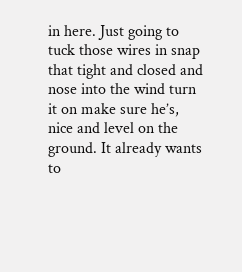in here. Just going to tuck those wires in snap that tight and closed and nose into the wind turn it on make sure he’s, nice and level on the ground. It already wants to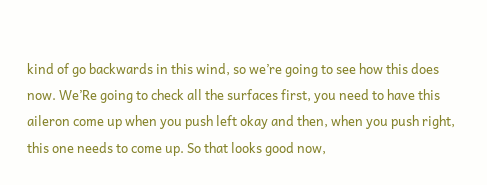kind of go backwards in this wind, so we’re going to see how this does now. We’Re going to check all the surfaces first, you need to have this aileron come up when you push left okay and then, when you push right, this one needs to come up. So that looks good now,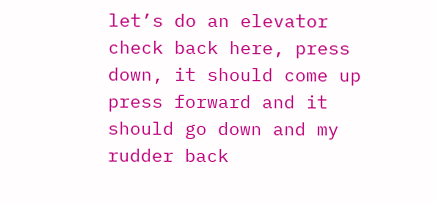let’s do an elevator check back here, press down, it should come up press forward and it should go down and my rudder back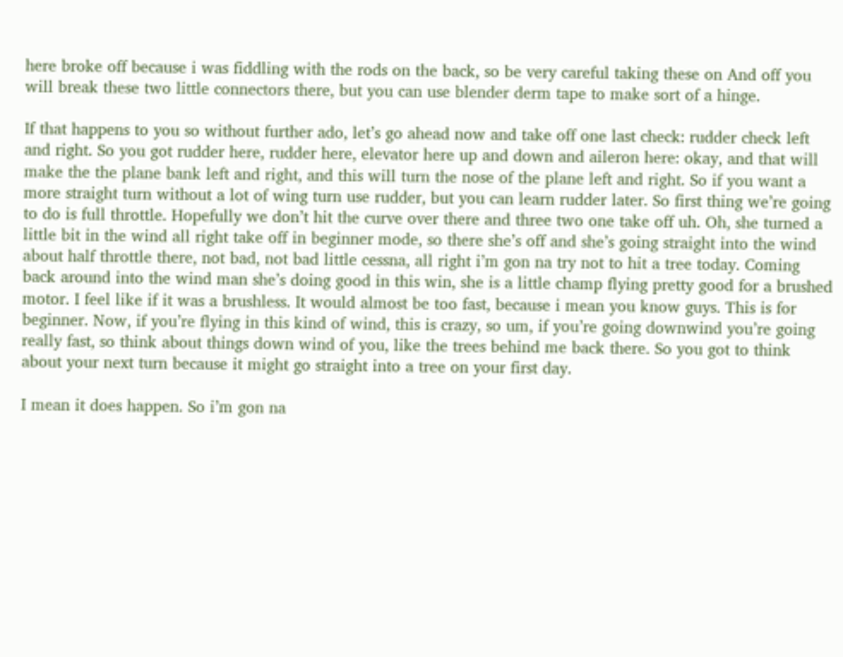here broke off because i was fiddling with the rods on the back, so be very careful taking these on And off you will break these two little connectors there, but you can use blender derm tape to make sort of a hinge.

If that happens to you so without further ado, let’s go ahead now and take off one last check: rudder check left and right. So you got rudder here, rudder here, elevator here up and down and aileron here: okay, and that will make the the plane bank left and right, and this will turn the nose of the plane left and right. So if you want a more straight turn without a lot of wing turn use rudder, but you can learn rudder later. So first thing we’re going to do is full throttle. Hopefully we don’t hit the curve over there and three two one take off uh. Oh, she turned a little bit in the wind all right take off in beginner mode, so there she’s off and she’s going straight into the wind about half throttle there, not bad, not bad little cessna, all right i’m gon na try not to hit a tree today. Coming back around into the wind man she’s doing good in this win, she is a little champ flying pretty good for a brushed motor. I feel like if it was a brushless. It would almost be too fast, because i mean you know guys. This is for beginner. Now, if you’re flying in this kind of wind, this is crazy, so um, if you’re going downwind you’re going really fast, so think about things down wind of you, like the trees behind me back there. So you got to think about your next turn because it might go straight into a tree on your first day.

I mean it does happen. So i’m gon na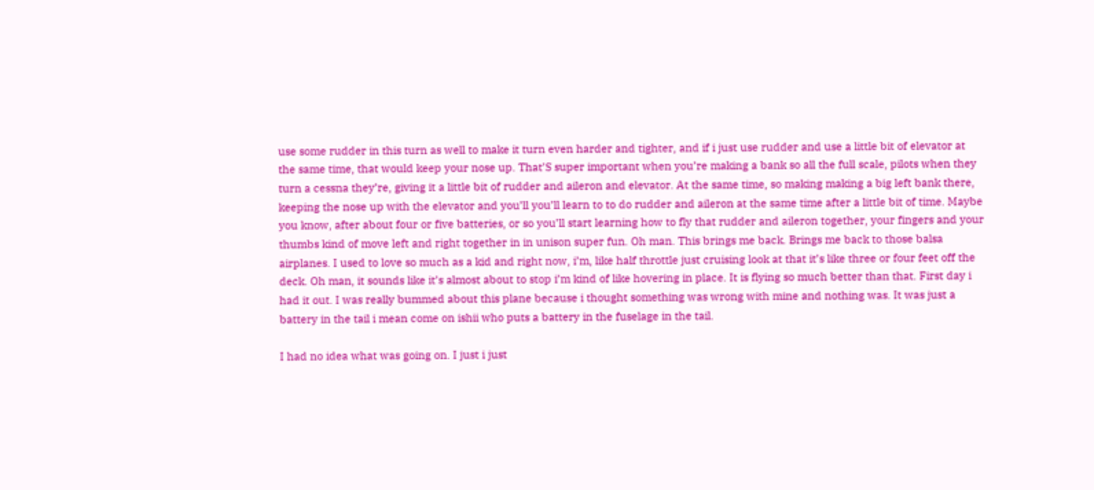use some rudder in this turn as well to make it turn even harder and tighter, and if i just use rudder and use a little bit of elevator at the same time, that would keep your nose up. That’S super important when you’re making a bank so all the full scale, pilots when they turn a cessna they’re, giving it a little bit of rudder and aileron and elevator. At the same time, so making making a big left bank there, keeping the nose up with the elevator and you’ll you’ll learn to to do rudder and aileron at the same time after a little bit of time. Maybe you know, after about four or five batteries, or so you’ll start learning how to fly that rudder and aileron together, your fingers and your thumbs kind of move left and right together in in unison super fun. Oh man. This brings me back. Brings me back to those balsa airplanes. I used to love so much as a kid and right now, i’m, like half throttle just cruising look at that it’s like three or four feet off the deck. Oh man, it sounds like it’s almost about to stop i’m kind of like hovering in place. It is flying so much better than that. First day i had it out. I was really bummed about this plane because i thought something was wrong with mine and nothing was. It was just a battery in the tail i mean come on ishii who puts a battery in the fuselage in the tail.

I had no idea what was going on. I just i just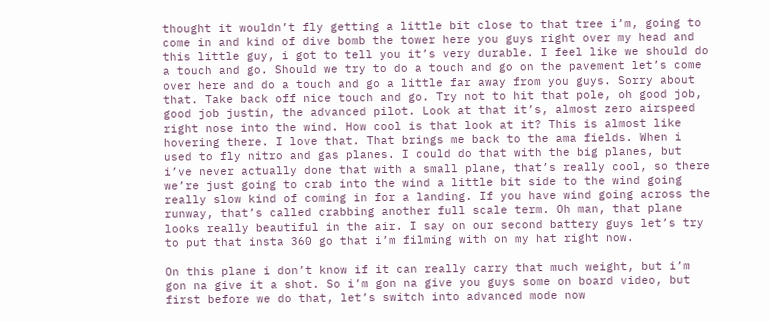thought it wouldn’t fly getting a little bit close to that tree i’m, going to come in and kind of dive bomb the tower here you guys right over my head and this little guy, i got to tell you it’s very durable. I feel like we should do a touch and go. Should we try to do a touch and go on the pavement let’s come over here and do a touch and go a little far away from you guys. Sorry about that. Take back off nice touch and go. Try not to hit that pole, oh good job, good job justin, the advanced pilot. Look at that it’s, almost zero airspeed right nose into the wind. How cool is that look at it? This is almost like hovering there. I love that. That brings me back to the ama fields. When i used to fly nitro and gas planes. I could do that with the big planes, but i’ve never actually done that with a small plane, that’s really cool, so there we’re just going to crab into the wind a little bit side to the wind going really slow kind of coming in for a landing. If you have wind going across the runway, that’s called crabbing another full scale term. Oh man, that plane looks really beautiful in the air. I say on our second battery guys let’s try to put that insta 360 go that i’m filming with on my hat right now.

On this plane i don’t know if it can really carry that much weight, but i’m gon na give it a shot. So i’m gon na give you guys some on board video, but first before we do that, let’s switch into advanced mode now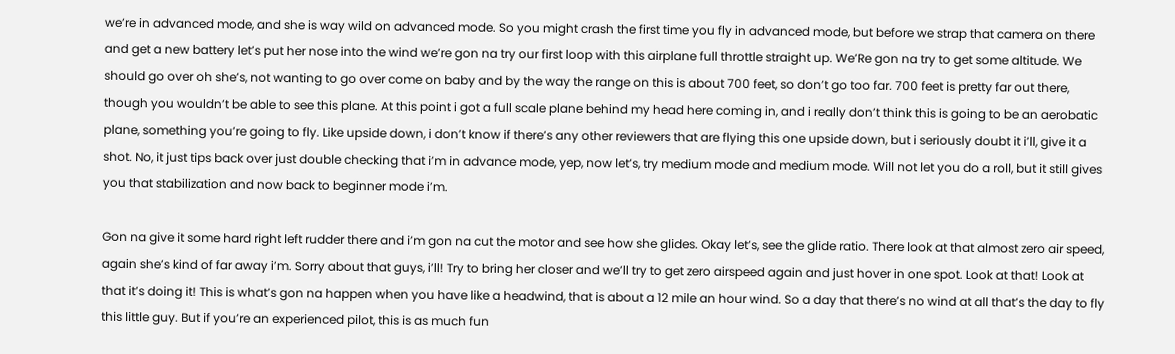we’re in advanced mode, and she is way wild on advanced mode. So you might crash the first time you fly in advanced mode, but before we strap that camera on there and get a new battery let’s put her nose into the wind we’re gon na try our first loop with this airplane full throttle straight up. We’Re gon na try to get some altitude. We should go over oh she’s, not wanting to go over come on baby and by the way the range on this is about 700 feet, so don’t go too far. 700 feet is pretty far out there, though you wouldn’t be able to see this plane. At this point i got a full scale plane behind my head here coming in, and i really don’t think this is going to be an aerobatic plane, something you’re going to fly. Like upside down, i don’t know if there’s any other reviewers that are flying this one upside down, but i seriously doubt it i’ll, give it a shot. No, it just tips back over just double checking that i’m in advance mode, yep, now let’s, try medium mode and medium mode. Will not let you do a roll, but it still gives you that stabilization and now back to beginner mode i’m.

Gon na give it some hard right left rudder there and i’m gon na cut the motor and see how she glides. Okay let’s, see the glide ratio. There look at that almost zero air speed, again she’s kind of far away i’m. Sorry about that guys, i’ll! Try to bring her closer and we’ll try to get zero airspeed again and just hover in one spot. Look at that! Look at that it’s doing it! This is what’s gon na happen when you have like a headwind, that is about a 12 mile an hour wind. So a day that there’s no wind at all that’s the day to fly this little guy. But if you’re an experienced pilot, this is as much fun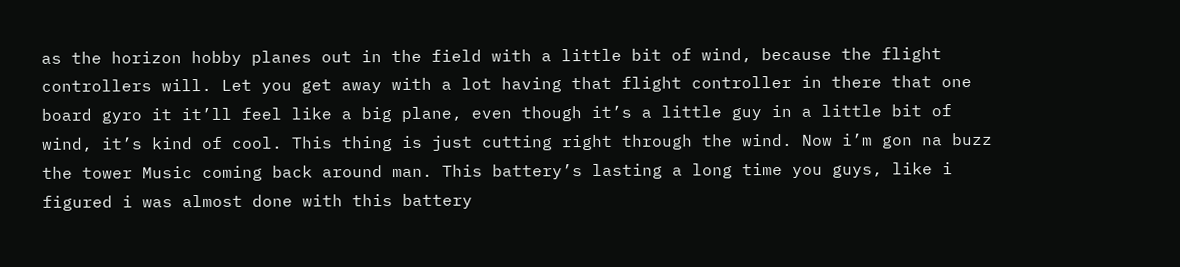as the horizon hobby planes out in the field with a little bit of wind, because the flight controllers will. Let you get away with a lot having that flight controller in there that one board gyro it it’ll feel like a big plane, even though it’s a little guy in a little bit of wind, it’s kind of cool. This thing is just cutting right through the wind. Now i’m gon na buzz the tower Music coming back around man. This battery’s lasting a long time you guys, like i figured i was almost done with this battery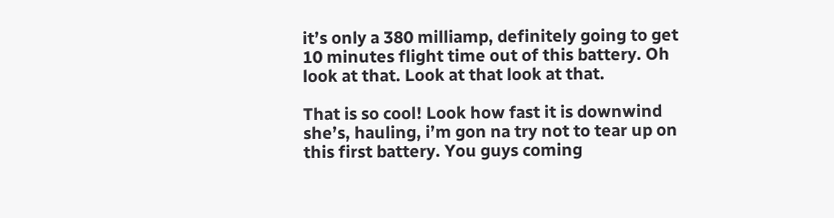it’s only a 380 milliamp, definitely going to get 10 minutes flight time out of this battery. Oh look at that. Look at that look at that.

That is so cool! Look how fast it is downwind she’s, hauling, i’m gon na try not to tear up on this first battery. You guys coming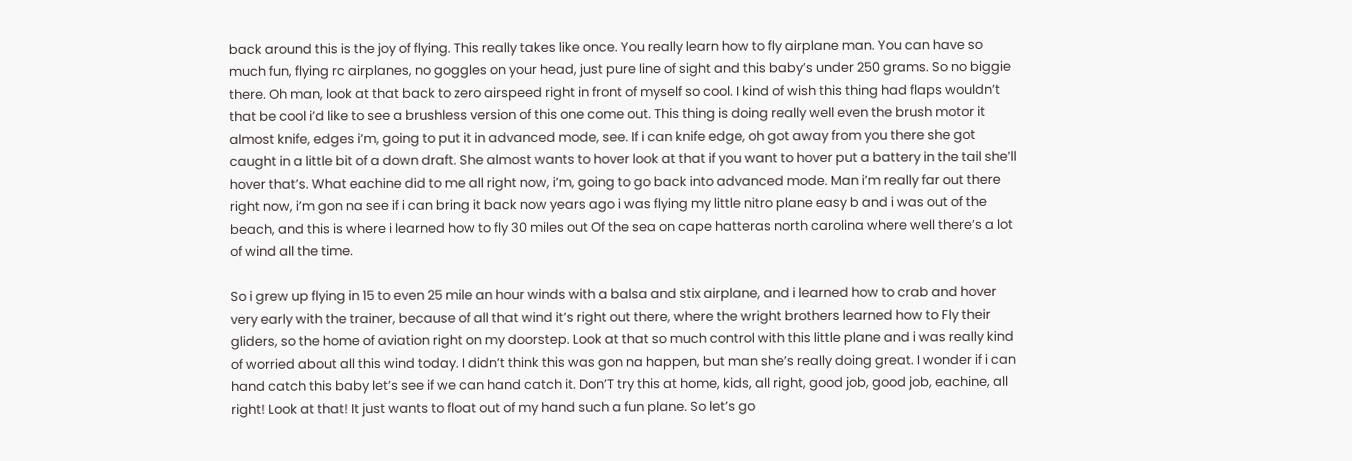back around this is the joy of flying. This really takes like once. You really learn how to fly airplane man. You can have so much fun, flying rc airplanes, no goggles on your head, just pure line of sight and this baby’s under 250 grams. So no biggie there. Oh man, look at that back to zero airspeed right in front of myself so cool. I kind of wish this thing had flaps wouldn’t that be cool i’d like to see a brushless version of this one come out. This thing is doing really well even the brush motor it almost knife, edges i’m, going to put it in advanced mode, see. If i can knife edge, oh got away from you there she got caught in a little bit of a down draft. She almost wants to hover look at that if you want to hover put a battery in the tail she’ll hover that’s. What eachine did to me all right now, i’m, going to go back into advanced mode. Man i’m really far out there right now, i’m gon na see if i can bring it back now years ago i was flying my little nitro plane easy b and i was out of the beach, and this is where i learned how to fly 30 miles out Of the sea on cape hatteras north carolina where well there’s a lot of wind all the time.

So i grew up flying in 15 to even 25 mile an hour winds with a balsa and stix airplane, and i learned how to crab and hover very early with the trainer, because of all that wind it’s right out there, where the wright brothers learned how to Fly their gliders, so the home of aviation right on my doorstep. Look at that so much control with this little plane and i was really kind of worried about all this wind today. I didn’t think this was gon na happen, but man she’s really doing great. I wonder if i can hand catch this baby let’s see if we can hand catch it. Don’T try this at home, kids, all right, good job, good job, eachine, all right! Look at that! It just wants to float out of my hand such a fun plane. So let’s go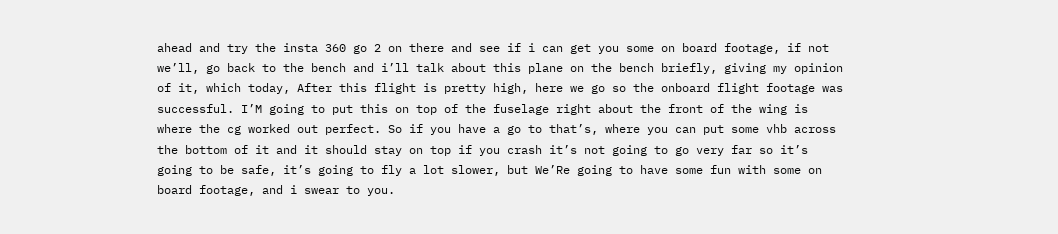ahead and try the insta 360 go 2 on there and see if i can get you some on board footage, if not we’ll, go back to the bench and i’ll talk about this plane on the bench briefly, giving my opinion of it, which today, After this flight is pretty high, here we go so the onboard flight footage was successful. I’M going to put this on top of the fuselage right about the front of the wing is where the cg worked out perfect. So if you have a go to that’s, where you can put some vhb across the bottom of it and it should stay on top if you crash it’s not going to go very far so it’s going to be safe, it’s going to fly a lot slower, but We’Re going to have some fun with some on board footage, and i swear to you.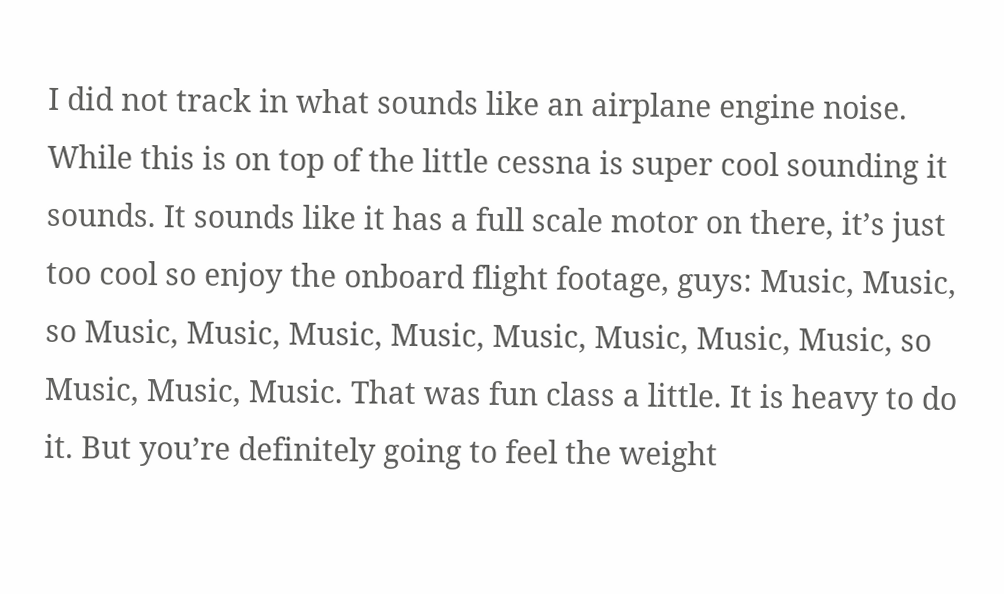I did not track in what sounds like an airplane engine noise. While this is on top of the little cessna is super cool sounding it sounds. It sounds like it has a full scale motor on there, it’s just too cool so enjoy the onboard flight footage, guys: Music, Music, so Music, Music, Music, Music, Music, Music, Music, Music, so Music, Music, Music. That was fun class a little. It is heavy to do it. But you’re definitely going to feel the weight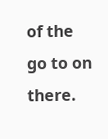of the go to on there.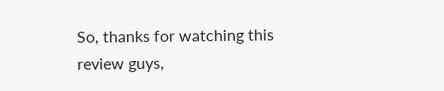So, thanks for watching this review guys,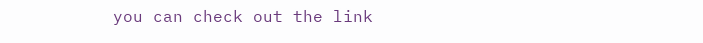you can check out the link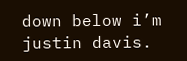down below i’m justin davis.